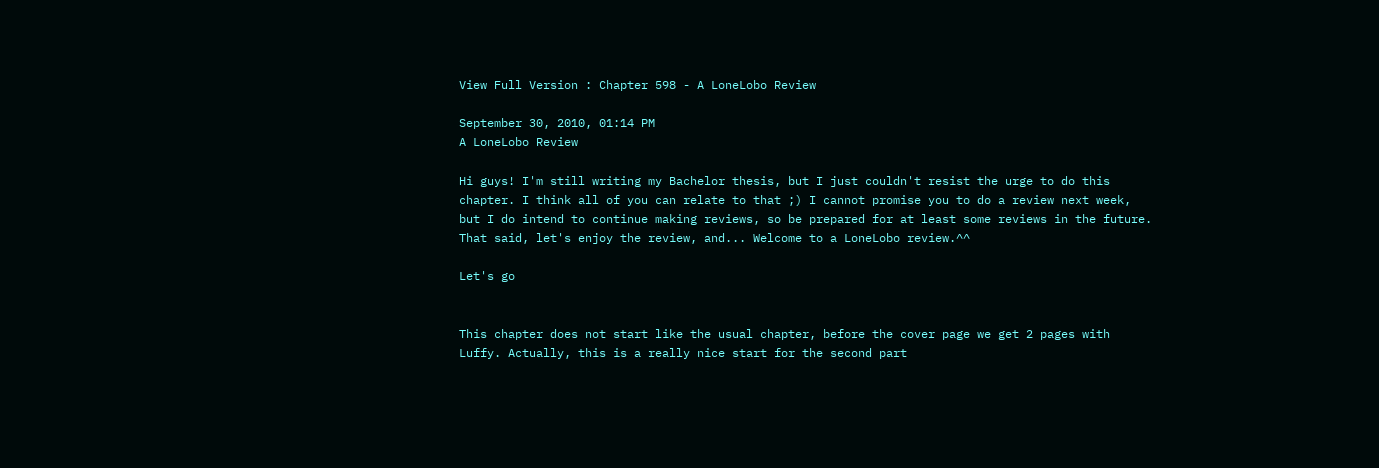View Full Version : Chapter 598 - A LoneLobo Review

September 30, 2010, 01:14 PM
A LoneLobo Review

Hi guys! I'm still writing my Bachelor thesis, but I just couldn't resist the urge to do this chapter. I think all of you can relate to that ;) I cannot promise you to do a review next week, but I do intend to continue making reviews, so be prepared for at least some reviews in the future. That said, let's enjoy the review, and... Welcome to a LoneLobo review.^^

Let's go


This chapter does not start like the usual chapter, before the cover page we get 2 pages with Luffy. Actually, this is a really nice start for the second part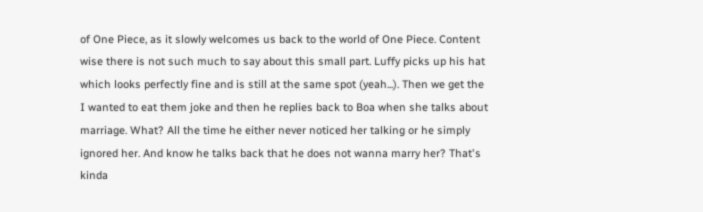of One Piece, as it slowly welcomes us back to the world of One Piece. Content wise there is not such much to say about this small part. Luffy picks up his hat which looks perfectly fine and is still at the same spot (yeah...). Then we get the I wanted to eat them joke and then he replies back to Boa when she talks about marriage. What? All the time he either never noticed her talking or he simply ignored her. And know he talks back that he does not wanna marry her? That's kinda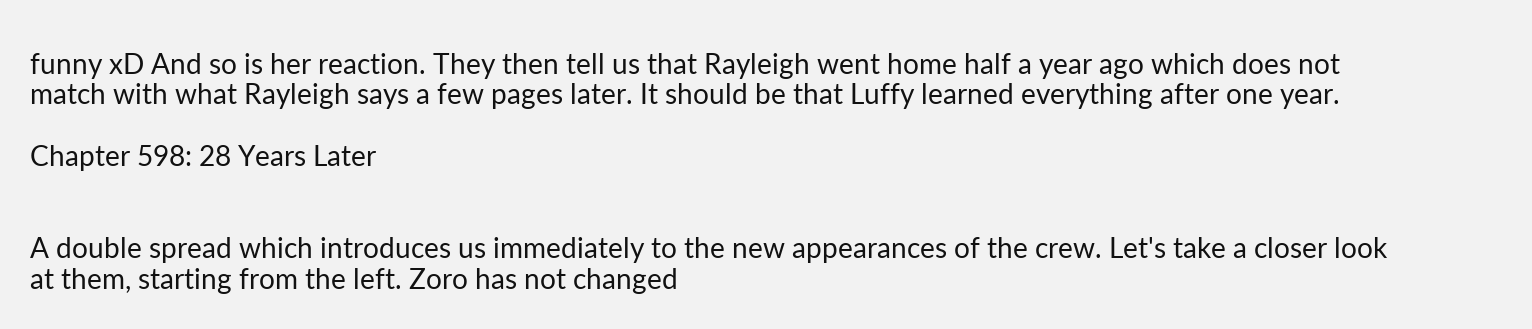funny xD And so is her reaction. They then tell us that Rayleigh went home half a year ago which does not match with what Rayleigh says a few pages later. It should be that Luffy learned everything after one year.

Chapter 598: 28 Years Later


A double spread which introduces us immediately to the new appearances of the crew. Let's take a closer look at them, starting from the left. Zoro has not changed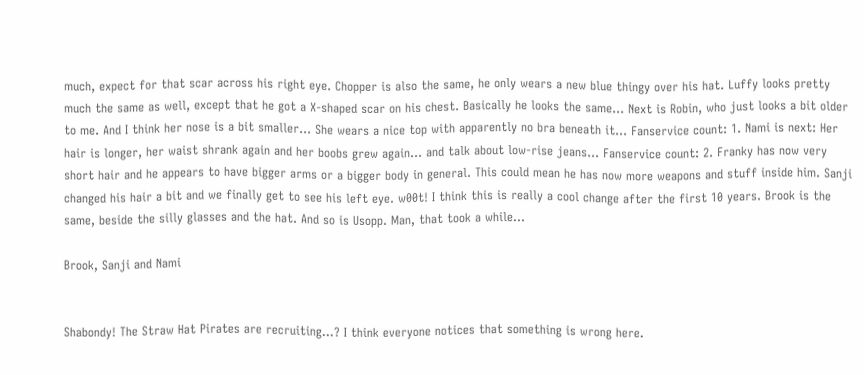much, expect for that scar across his right eye. Chopper is also the same, he only wears a new blue thingy over his hat. Luffy looks pretty much the same as well, except that he got a X-shaped scar on his chest. Basically he looks the same... Next is Robin, who just looks a bit older to me. And I think her nose is a bit smaller... She wears a nice top with apparently no bra beneath it... Fanservice count: 1. Nami is next: Her hair is longer, her waist shrank again and her boobs grew again... and talk about low-rise jeans... Fanservice count: 2. Franky has now very short hair and he appears to have bigger arms or a bigger body in general. This could mean he has now more weapons and stuff inside him. Sanji changed his hair a bit and we finally get to see his left eye. w00t! I think this is really a cool change after the first 10 years. Brook is the same, beside the silly glasses and the hat. And so is Usopp. Man, that took a while...

Brook, Sanji and Nami


Shabondy! The Straw Hat Pirates are recruiting...? I think everyone notices that something is wrong here.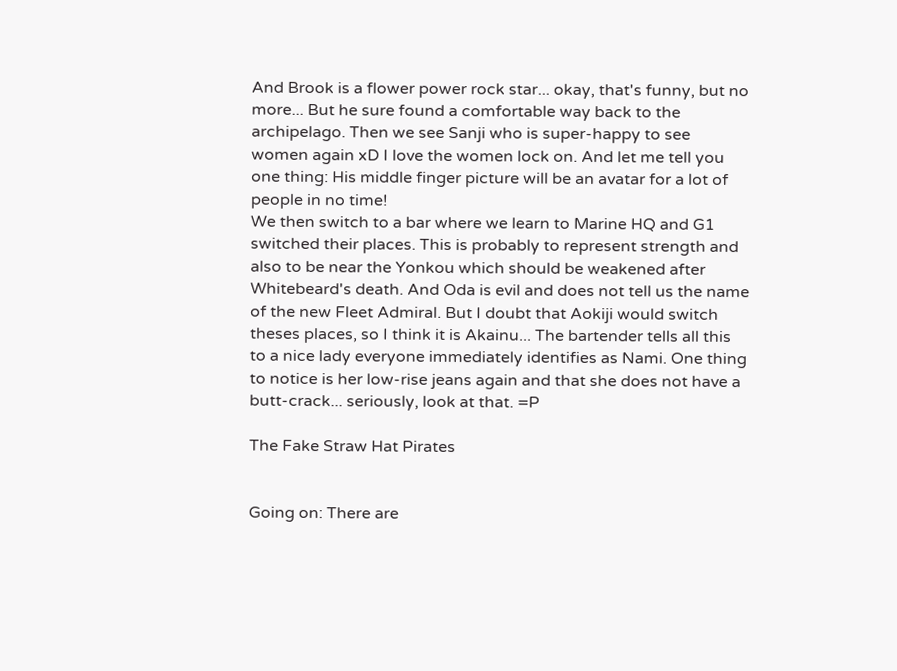And Brook is a flower power rock star... okay, that's funny, but no more... But he sure found a comfortable way back to the archipelago. Then we see Sanji who is super-happy to see women again xD I love the women lock on. And let me tell you one thing: His middle finger picture will be an avatar for a lot of people in no time!
We then switch to a bar where we learn to Marine HQ and G1 switched their places. This is probably to represent strength and also to be near the Yonkou which should be weakened after Whitebeard's death. And Oda is evil and does not tell us the name of the new Fleet Admiral. But I doubt that Aokiji would switch theses places, so I think it is Akainu... The bartender tells all this to a nice lady everyone immediately identifies as Nami. One thing to notice is her low-rise jeans again and that she does not have a butt-crack... seriously, look at that. =P

The Fake Straw Hat Pirates


Going on: There are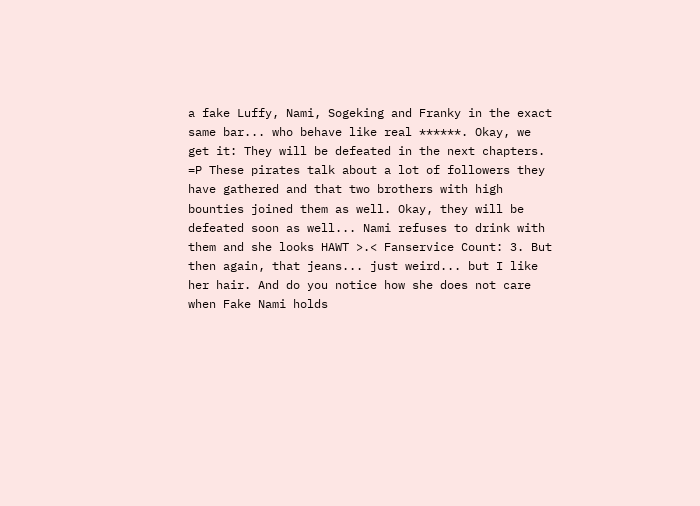a fake Luffy, Nami, Sogeking and Franky in the exact same bar... who behave like real ******. Okay, we get it: They will be defeated in the next chapters. =P These pirates talk about a lot of followers they have gathered and that two brothers with high bounties joined them as well. Okay, they will be defeated soon as well... Nami refuses to drink with them and she looks HAWT >.< Fanservice Count: 3. But then again, that jeans... just weird... but I like her hair. And do you notice how she does not care when Fake Nami holds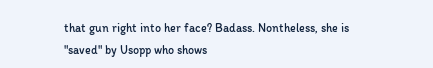that gun right into her face? Badass. Nontheless, she is "saved" by Usopp who shows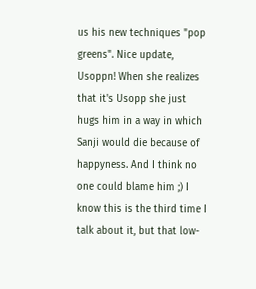us his new techniques "pop greens". Nice update, Usoppn! When she realizes that it's Usopp she just hugs him in a way in which Sanji would die because of happyness. And I think no one could blame him ;) I know this is the third time I talk about it, but that low-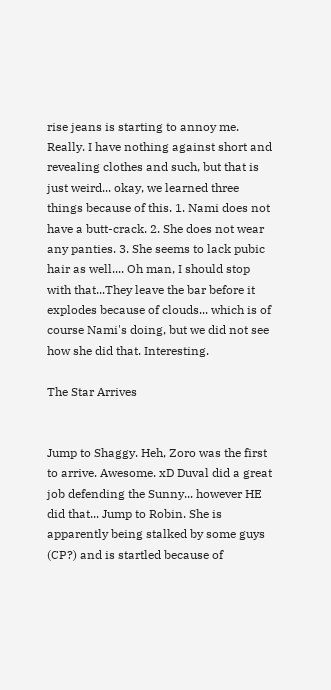rise jeans is starting to annoy me. Really. I have nothing against short and revealing clothes and such, but that is just weird... okay, we learned three things because of this. 1. Nami does not have a butt-crack. 2. She does not wear any panties. 3. She seems to lack pubic hair as well.... Oh man, I should stop with that...They leave the bar before it explodes because of clouds... which is of course Nami's doing, but we did not see how she did that. Interesting.

The Star Arrives


Jump to Shaggy. Heh, Zoro was the first to arrive. Awesome. xD Duval did a great job defending the Sunny... however HE did that... Jump to Robin. She is apparently being stalked by some guys (CP?) and is startled because of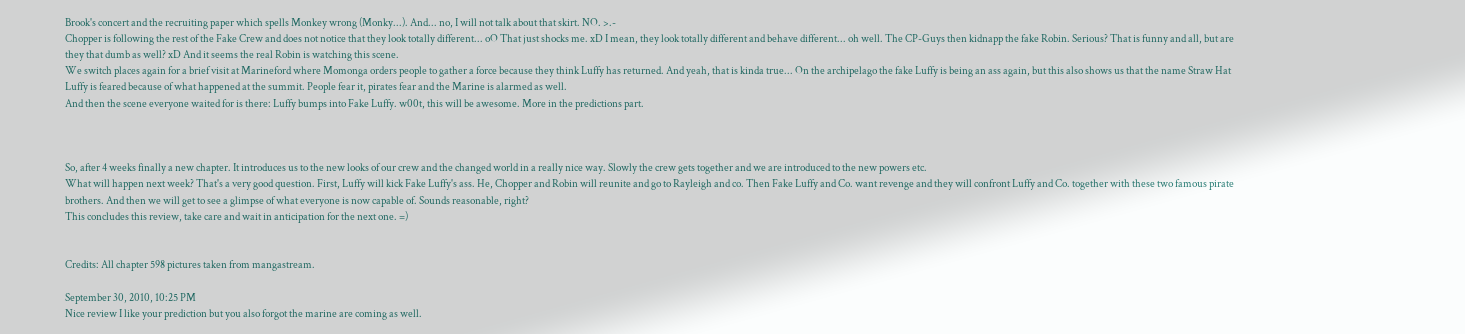Brook's concert and the recruiting paper which spells Monkey wrong (Monky...). And... no, I will not talk about that skirt. NO. >.-
Chopper is following the rest of the Fake Crew and does not notice that they look totally different... oO That just shocks me. xD I mean, they look totally different and behave different... oh well. The CP-Guys then kidnapp the fake Robin. Serious? That is funny and all, but are they that dumb as well? xD And it seems the real Robin is watching this scene.
We switch places again for a brief visit at Marineford where Momonga orders people to gather a force because they think Luffy has returned. And yeah, that is kinda true... On the archipelago the fake Luffy is being an ass again, but this also shows us that the name Straw Hat Luffy is feared because of what happened at the summit. People fear it, pirates fear and the Marine is alarmed as well.
And then the scene everyone waited for is there: Luffy bumps into Fake Luffy. w00t, this will be awesome. More in the predictions part.



So, after 4 weeks finally a new chapter. It introduces us to the new looks of our crew and the changed world in a really nice way. Slowly the crew gets together and we are introduced to the new powers etc.
What will happen next week? That's a very good question. First, Luffy will kick Fake Luffy's ass. He, Chopper and Robin will reunite and go to Rayleigh and co. Then Fake Luffy and Co. want revenge and they will confront Luffy and Co. together with these two famous pirate brothers. And then we will get to see a glimpse of what everyone is now capable of. Sounds reasonable, right?
This concludes this review, take care and wait in anticipation for the next one. =)


Credits: All chapter 598 pictures taken from mangastream.

September 30, 2010, 10:25 PM
Nice review I like your prediction but you also forgot the marine are coming as well.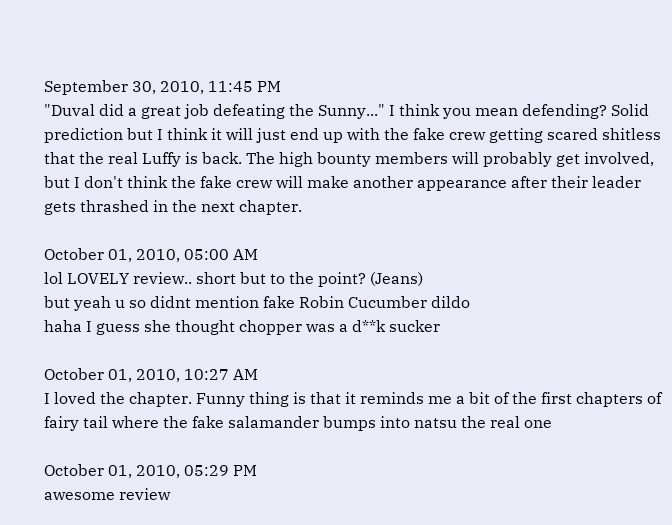September 30, 2010, 11:45 PM
"Duval did a great job defeating the Sunny..." I think you mean defending? Solid prediction but I think it will just end up with the fake crew getting scared shitless that the real Luffy is back. The high bounty members will probably get involved, but I don't think the fake crew will make another appearance after their leader gets thrashed in the next chapter.

October 01, 2010, 05:00 AM
lol LOVELY review.. short but to the point? (Jeans)
but yeah u so didnt mention fake Robin Cucumber dildo
haha I guess she thought chopper was a d**k sucker

October 01, 2010, 10:27 AM
I loved the chapter. Funny thing is that it reminds me a bit of the first chapters of fairy tail where the fake salamander bumps into natsu the real one

October 01, 2010, 05:29 PM
awesome review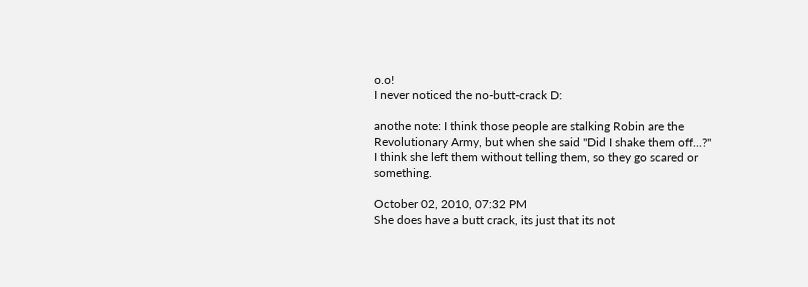o.o!
I never noticed the no-butt-crack D:

anothe note: I think those people are stalking Robin are the Revolutionary Army, but when she said "Did I shake them off...?" I think she left them without telling them, so they go scared or something.

October 02, 2010, 07:32 PM
She does have a butt crack, its just that its not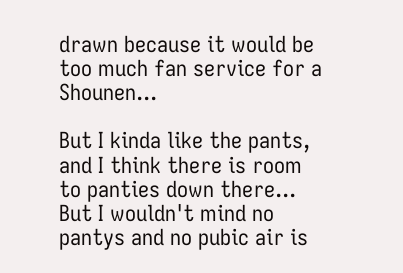drawn because it would be too much fan service for a Shounen...

But I kinda like the pants, and I think there is room to panties down there...
But I wouldn't mind no pantys and no pubic air is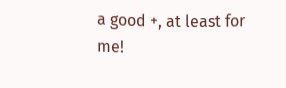a good +, at least for me!